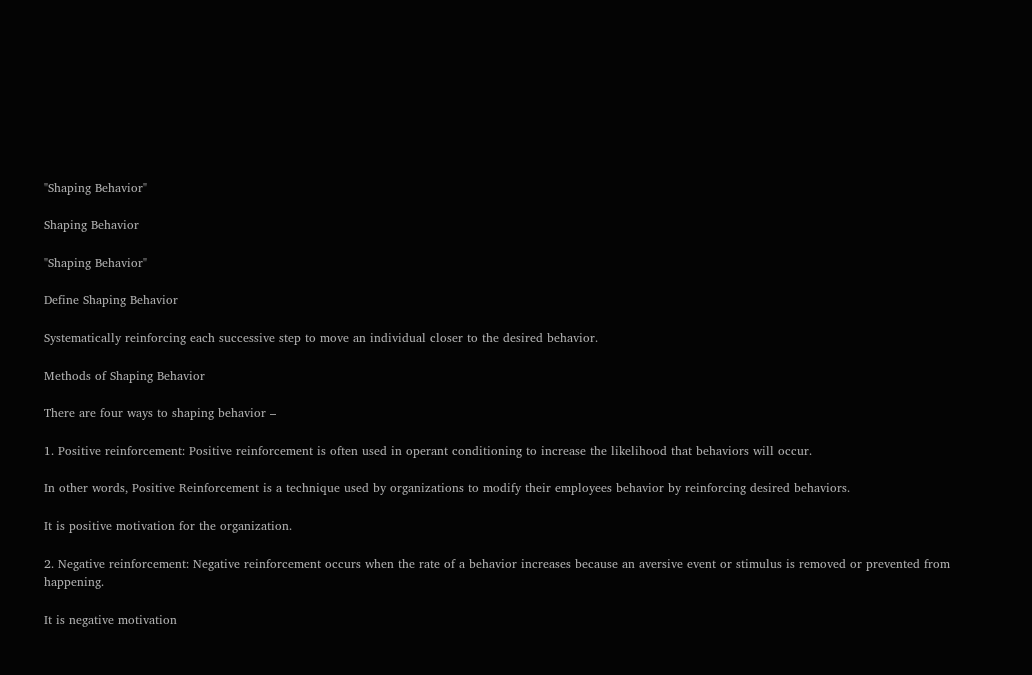"Shaping Behavior"

Shaping Behavior

"Shaping Behavior"

Define Shaping Behavior

Systematically reinforcing each successive step to move an individual closer to the desired behavior.

Methods of Shaping Behavior

There are four ways to shaping behavior –

1. Positive reinforcement: Positive reinforcement is often used in operant conditioning to increase the likelihood that behaviors will occur.

In other words, Positive Reinforcement is a technique used by organizations to modify their employees behavior by reinforcing desired behaviors.

It is positive motivation for the organization.

2. Negative reinforcement: Negative reinforcement occurs when the rate of a behavior increases because an aversive event or stimulus is removed or prevented from happening.

It is negative motivation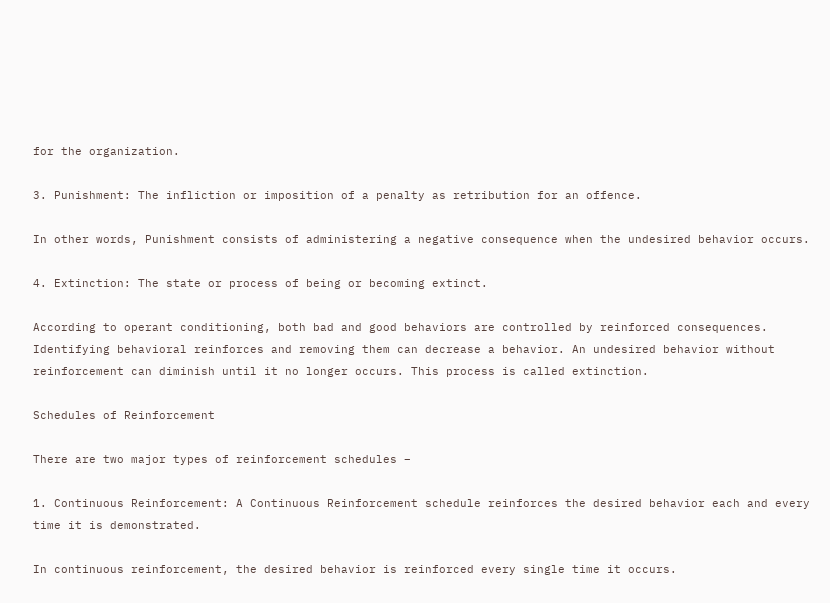for the organization.

3. Punishment: The infliction or imposition of a penalty as retribution for an offence.

In other words, Punishment consists of administering a negative consequence when the undesired behavior occurs.

4. Extinction: The state or process of being or becoming extinct.

According to operant conditioning, both bad and good behaviors are controlled by reinforced consequences. Identifying behavioral reinforces and removing them can decrease a behavior. An undesired behavior without reinforcement can diminish until it no longer occurs. This process is called extinction.

Schedules of Reinforcement

There are two major types of reinforcement schedules –

1. Continuous Reinforcement: A Continuous Reinforcement schedule reinforces the desired behavior each and every time it is demonstrated.

In continuous reinforcement, the desired behavior is reinforced every single time it occurs.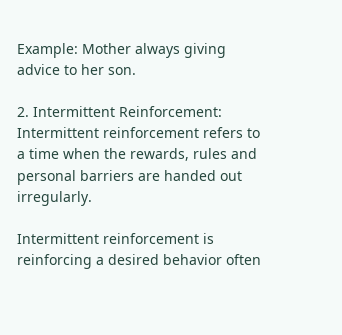Example: Mother always giving advice to her son.

2. Intermittent Reinforcement: Intermittent reinforcement refers to a time when the rewards, rules and personal barriers are handed out irregularly.

Intermittent reinforcement is reinforcing a desired behavior often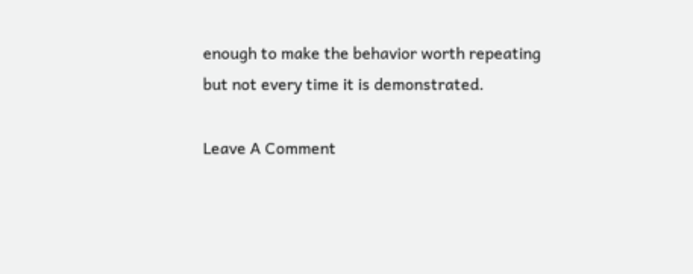enough to make the behavior worth repeating but not every time it is demonstrated.

Leave A Comment